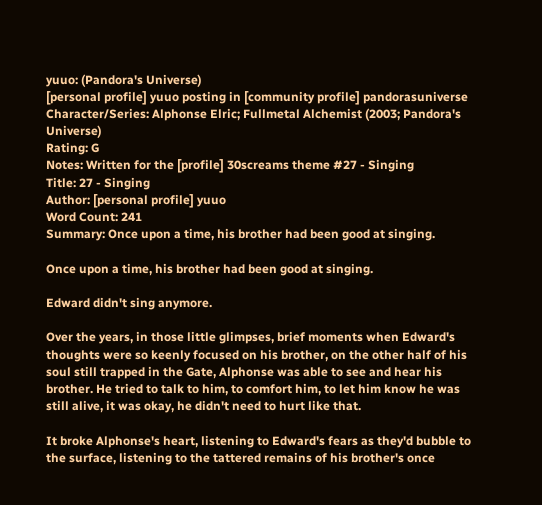yuuo: (Pandora's Universe)
[personal profile] yuuo posting in [community profile] pandorasuniverse
Character/Series: Alphonse Elric; Fullmetal Alchemist (2003; Pandora's Universe)
Rating: G
Notes: Written for the [profile] 30screams theme #27 - Singing
Title: 27 - Singing
Author: [personal profile] yuuo
Word Count: 241
Summary: Once upon a time, his brother had been good at singing.

Once upon a time, his brother had been good at singing.

Edward didn't sing anymore.

Over the years, in those little glimpses, brief moments when Edward's thoughts were so keenly focused on his brother, on the other half of his soul still trapped in the Gate, Alphonse was able to see and hear his brother. He tried to talk to him, to comfort him, to let him know he was still alive, it was okay, he didn't need to hurt like that.

It broke Alphonse's heart, listening to Edward's fears as they'd bubble to the surface, listening to the tattered remains of his brother's once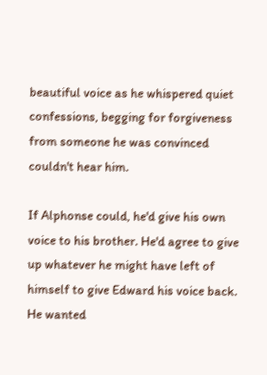beautiful voice as he whispered quiet confessions, begging for forgiveness from someone he was convinced couldn't hear him.

If Alphonse could, he'd give his own voice to his brother. He'd agree to give up whatever he might have left of himself to give Edward his voice back. He wanted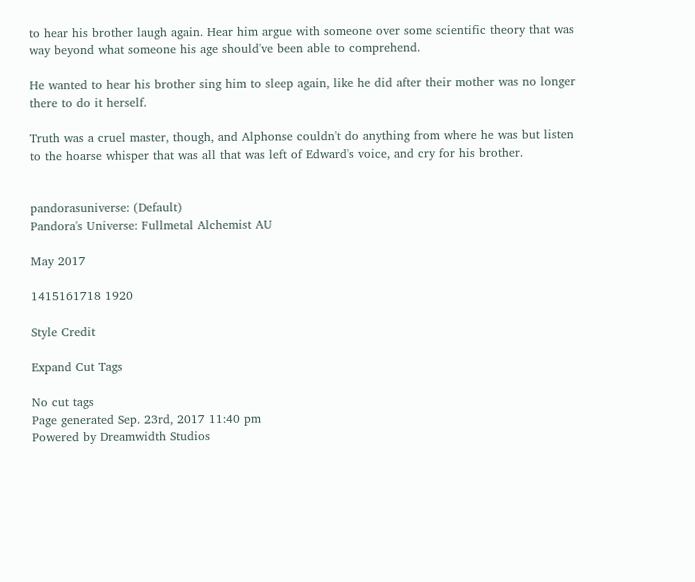to hear his brother laugh again. Hear him argue with someone over some scientific theory that was way beyond what someone his age should've been able to comprehend.

He wanted to hear his brother sing him to sleep again, like he did after their mother was no longer there to do it herself.

Truth was a cruel master, though, and Alphonse couldn't do anything from where he was but listen to the hoarse whisper that was all that was left of Edward's voice, and cry for his brother.


pandorasuniverse: (Default)
Pandora's Universe: Fullmetal Alchemist AU

May 2017

1415161718 1920

Style Credit

Expand Cut Tags

No cut tags
Page generated Sep. 23rd, 2017 11:40 pm
Powered by Dreamwidth Studios